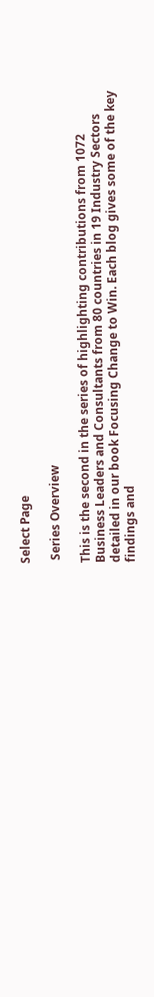Select Page

 Series Overview

This is the second in the series of highlighting contributions from 1072 Business Leaders and Consultants from 80 countries in 19 Industry Sectors detailed in our book Focusing Change to Win. Each blog gives some of the key findings and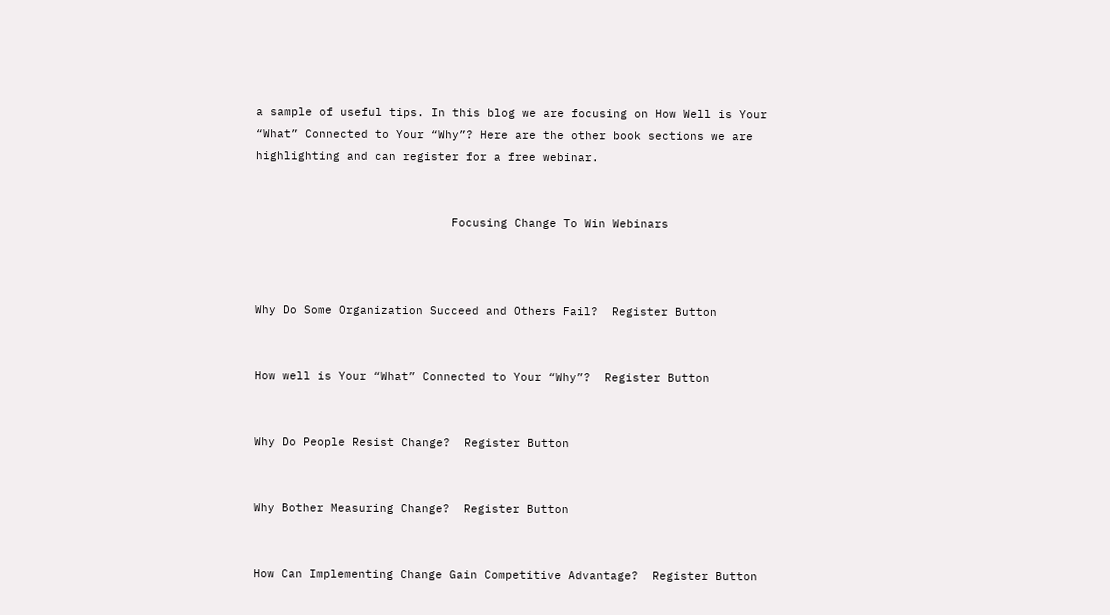a sample of useful tips. In this blog we are focusing on How Well is Your “What” Connected to Your “Why”? Here are the other book sections we are highlighting and can register for a free webinar.


                            Focusing Change To Win Webinars



Why Do Some Organization Succeed and Others Fail?  Register Button


How well is Your “What” Connected to Your “Why”?  Register Button


Why Do People Resist Change?  Register Button


Why Bother Measuring Change?  Register Button


How Can Implementing Change Gain Competitive Advantage?  Register Button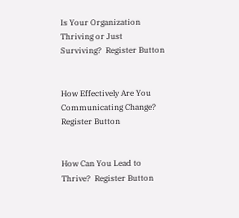Is Your Organization Thriving or Just Surviving?  Register Button


How Effectively Are You Communicating Change?  Register Button


How Can You Lead to Thrive?  Register Button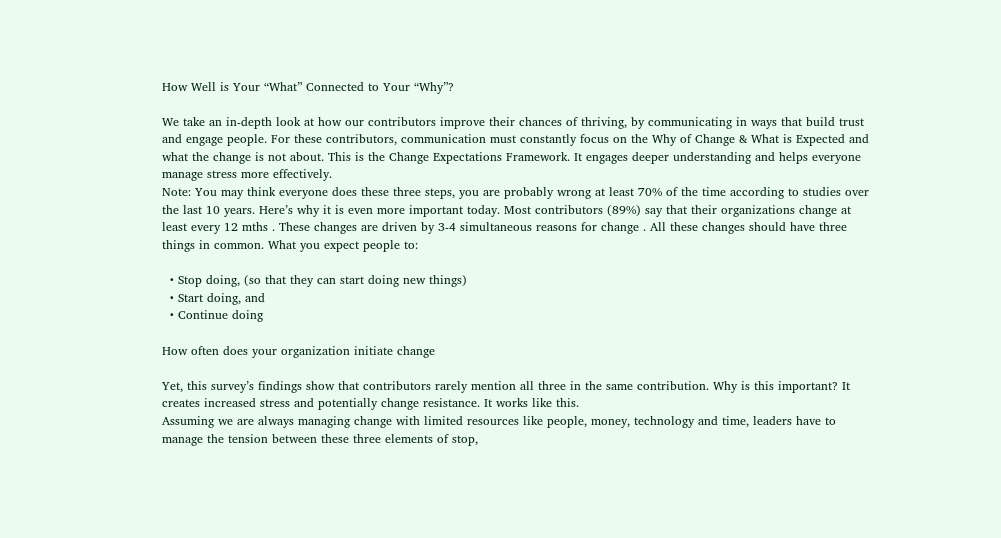How Well is Your “What” Connected to Your “Why”?

We take an in-depth look at how our contributors improve their chances of thriving, by communicating in ways that build trust and engage people. For these contributors, communication must constantly focus on the Why of Change & What is Expected and what the change is not about. This is the Change Expectations Framework. It engages deeper understanding and helps everyone manage stress more effectively.
Note: You may think everyone does these three steps, you are probably wrong at least 70% of the time according to studies over the last 10 years. Here’s why it is even more important today. Most contributors (89%) say that their organizations change at least every 12 mths . These changes are driven by 3-4 simultaneous reasons for change . All these changes should have three things in common. What you expect people to:

  • Stop doing, (so that they can start doing new things)
  • Start doing, and
  • Continue doing

How often does your organization initiate change

Yet, this survey’s findings show that contributors rarely mention all three in the same contribution. Why is this important? It creates increased stress and potentially change resistance. It works like this.
Assuming we are always managing change with limited resources like people, money, technology and time, leaders have to manage the tension between these three elements of stop,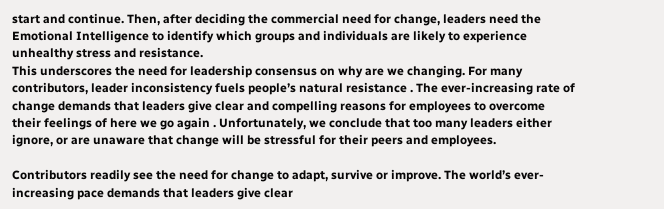start and continue. Then, after deciding the commercial need for change, leaders need the Emotional Intelligence to identify which groups and individuals are likely to experience unhealthy stress and resistance.
This underscores the need for leadership consensus on why are we changing. For many contributors, leader inconsistency fuels people’s natural resistance . The ever-increasing rate of change demands that leaders give clear and compelling reasons for employees to overcome their feelings of here we go again . Unfortunately, we conclude that too many leaders either ignore, or are unaware that change will be stressful for their peers and employees.

Contributors readily see the need for change to adapt, survive or improve. The world’s ever-increasing pace demands that leaders give clear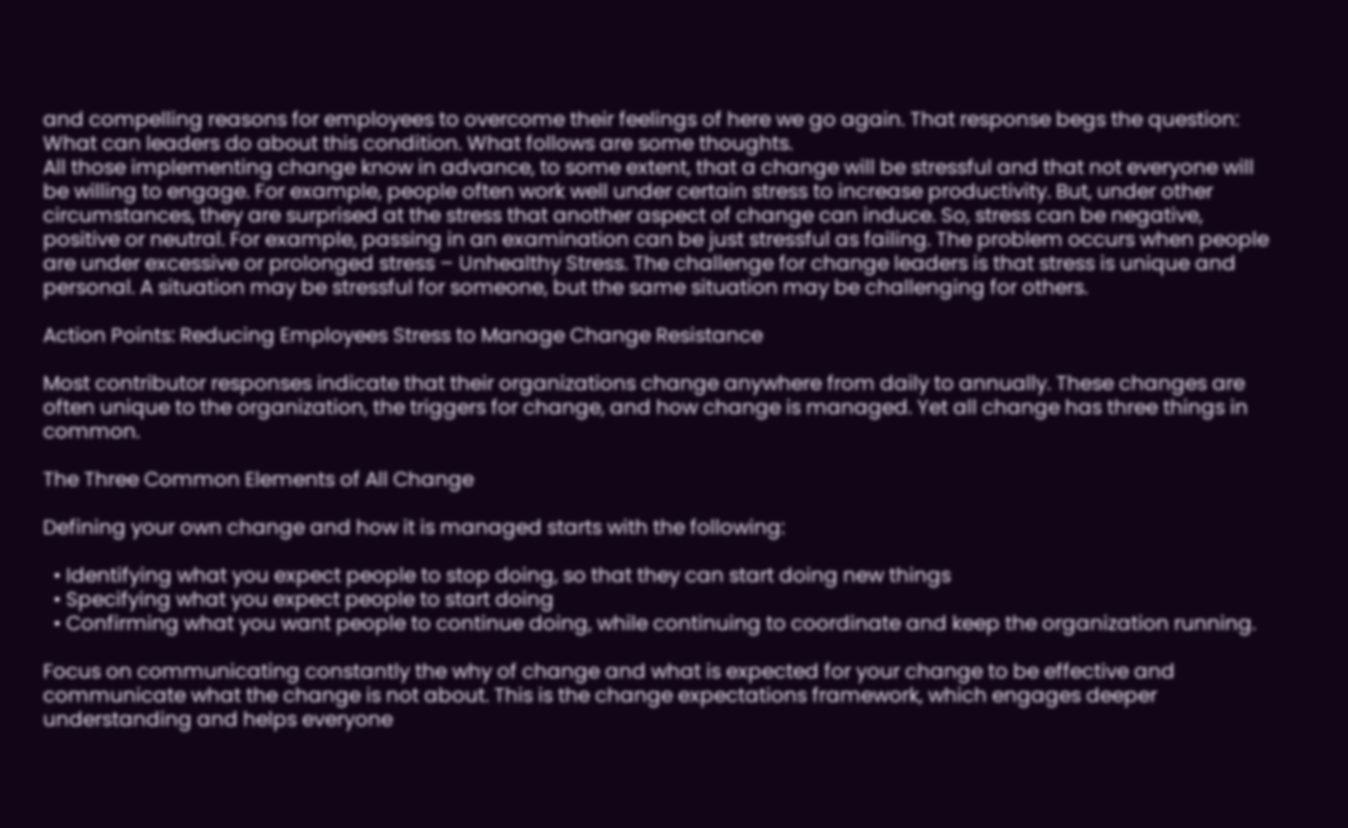and compelling reasons for employees to overcome their feelings of here we go again. That response begs the question: What can leaders do about this condition. What follows are some thoughts.
All those implementing change know in advance, to some extent, that a change will be stressful and that not everyone will be willing to engage. For example, people often work well under certain stress to increase productivity. But, under other circumstances, they are surprised at the stress that another aspect of change can induce. So, stress can be negative, positive or neutral. For example, passing in an examination can be just stressful as failing. The problem occurs when people are under excessive or prolonged stress – Unhealthy Stress. The challenge for change leaders is that stress is unique and personal. A situation may be stressful for someone, but the same situation may be challenging for others.

Action Points: Reducing Employees Stress to Manage Change Resistance

Most contributor responses indicate that their organizations change anywhere from daily to annually. These changes are often unique to the organization, the triggers for change, and how change is managed. Yet all change has three things in common.

The Three Common Elements of All Change

Defining your own change and how it is managed starts with the following:

  • Identifying what you expect people to stop doing, so that they can start doing new things
  • Specifying what you expect people to start doing
  • Confirming what you want people to continue doing, while continuing to coordinate and keep the organization running.

Focus on communicating constantly the why of change and what is expected for your change to be effective and communicate what the change is not about. This is the change expectations framework, which engages deeper understanding and helps everyone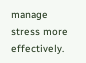manage stress more effectively.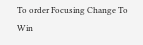To order Focusing Change To Win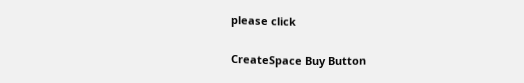please click


CreateSpace Buy Button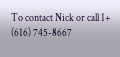To contact Nick or call 1+ (616) 745-8667